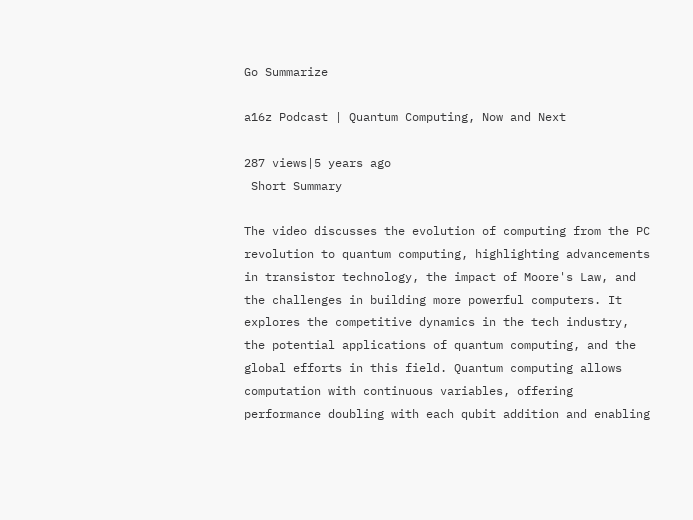Go Summarize

a16z Podcast | Quantum Computing, Now and Next

287 views|5 years ago
 Short Summary

The video discusses the evolution of computing from the PC revolution to quantum computing, highlighting advancements in transistor technology, the impact of Moore's Law, and the challenges in building more powerful computers. It explores the competitive dynamics in the tech industry, the potential applications of quantum computing, and the global efforts in this field. Quantum computing allows computation with continuous variables, offering performance doubling with each qubit addition and enabling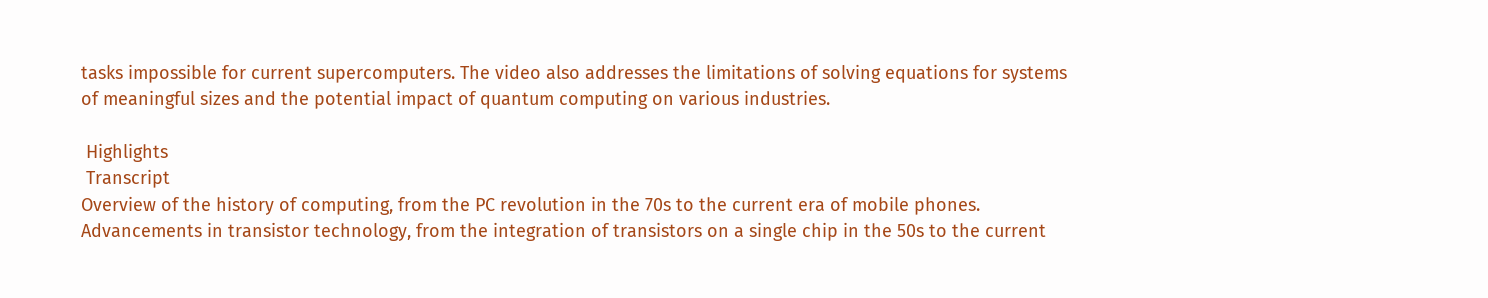tasks impossible for current supercomputers. The video also addresses the limitations of solving equations for systems of meaningful sizes and the potential impact of quantum computing on various industries.

 Highlights
 Transcript
Overview of the history of computing, from the PC revolution in the 70s to the current era of mobile phones.
Advancements in transistor technology, from the integration of transistors on a single chip in the 50s to the current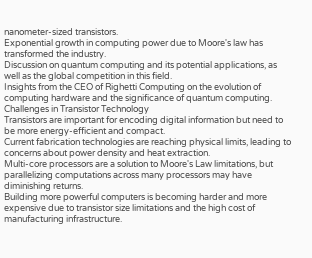nanometer-sized transistors.
Exponential growth in computing power due to Moore's law has transformed the industry.
Discussion on quantum computing and its potential applications, as well as the global competition in this field.
Insights from the CEO of Righetti Computing on the evolution of computing hardware and the significance of quantum computing.
Challenges in Transistor Technology
Transistors are important for encoding digital information but need to be more energy-efficient and compact.
Current fabrication technologies are reaching physical limits, leading to concerns about power density and heat extraction.
Multi-core processors are a solution to Moore's Law limitations, but parallelizing computations across many processors may have diminishing returns.
Building more powerful computers is becoming harder and more expensive due to transistor size limitations and the high cost of manufacturing infrastructure.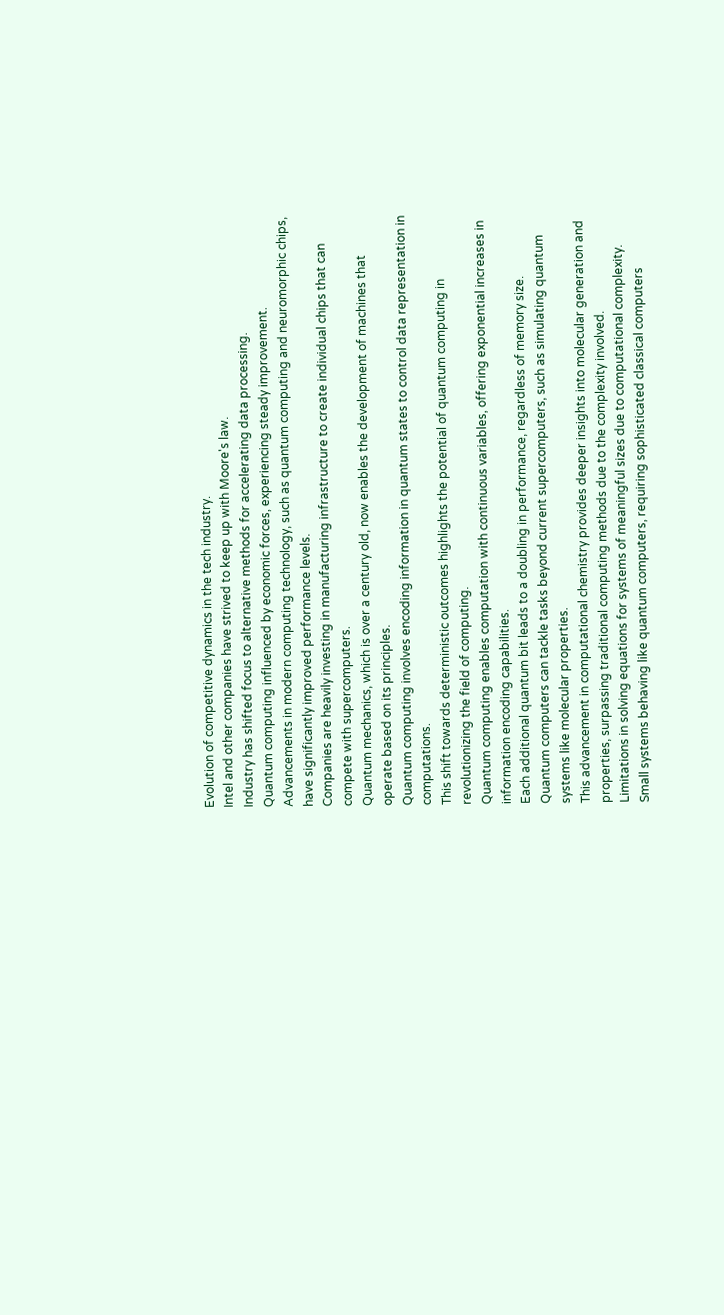Evolution of competitive dynamics in the tech industry.
Intel and other companies have strived to keep up with Moore's law.
Industry has shifted focus to alternative methods for accelerating data processing.
Quantum computing influenced by economic forces, experiencing steady improvement.
Advancements in modern computing technology, such as quantum computing and neuromorphic chips, have significantly improved performance levels.
Companies are heavily investing in manufacturing infrastructure to create individual chips that can compete with supercomputers.
Quantum mechanics, which is over a century old, now enables the development of machines that operate based on its principles.
Quantum computing involves encoding information in quantum states to control data representation in computations.
This shift towards deterministic outcomes highlights the potential of quantum computing in revolutionizing the field of computing.
Quantum computing enables computation with continuous variables, offering exponential increases in information encoding capabilities.
Each additional quantum bit leads to a doubling in performance, regardless of memory size.
Quantum computers can tackle tasks beyond current supercomputers, such as simulating quantum systems like molecular properties.
This advancement in computational chemistry provides deeper insights into molecular generation and properties, surpassing traditional computing methods due to the complexity involved.
Limitations in solving equations for systems of meaningful sizes due to computational complexity.
Small systems behaving like quantum computers, requiring sophisticated classical computers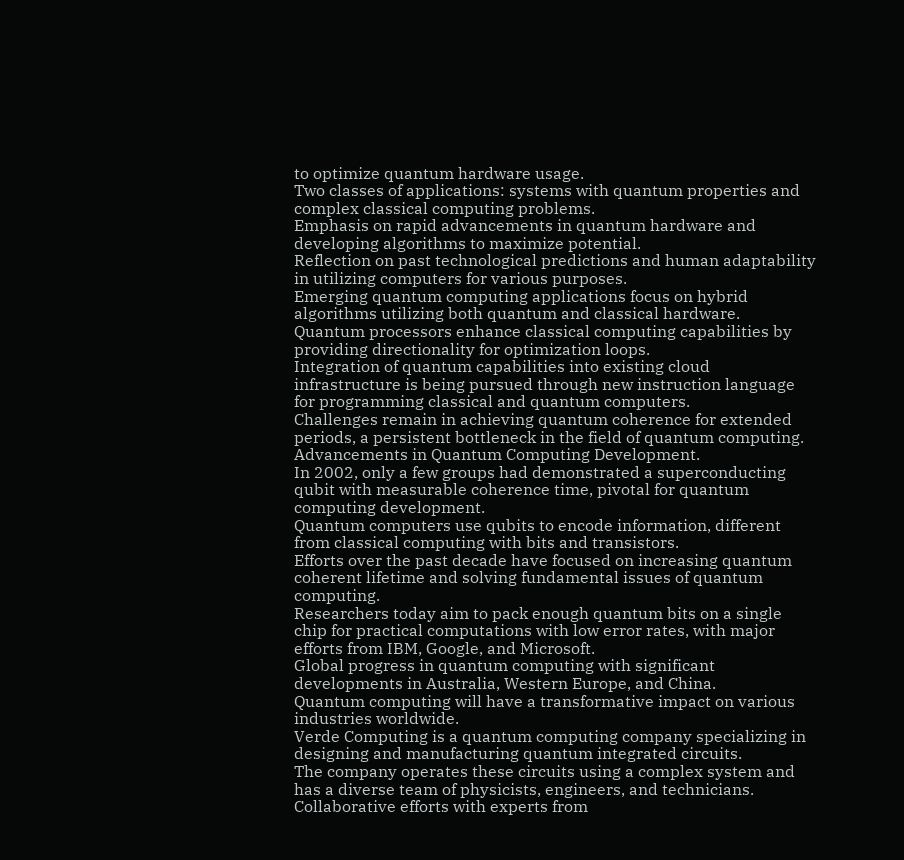to optimize quantum hardware usage.
Two classes of applications: systems with quantum properties and complex classical computing problems.
Emphasis on rapid advancements in quantum hardware and developing algorithms to maximize potential.
Reflection on past technological predictions and human adaptability in utilizing computers for various purposes.
Emerging quantum computing applications focus on hybrid algorithms utilizing both quantum and classical hardware.
Quantum processors enhance classical computing capabilities by providing directionality for optimization loops.
Integration of quantum capabilities into existing cloud infrastructure is being pursued through new instruction language for programming classical and quantum computers.
Challenges remain in achieving quantum coherence for extended periods, a persistent bottleneck in the field of quantum computing.
Advancements in Quantum Computing Development.
In 2002, only a few groups had demonstrated a superconducting qubit with measurable coherence time, pivotal for quantum computing development.
Quantum computers use qubits to encode information, different from classical computing with bits and transistors.
Efforts over the past decade have focused on increasing quantum coherent lifetime and solving fundamental issues of quantum computing.
Researchers today aim to pack enough quantum bits on a single chip for practical computations with low error rates, with major efforts from IBM, Google, and Microsoft.
Global progress in quantum computing with significant developments in Australia, Western Europe, and China.
Quantum computing will have a transformative impact on various industries worldwide.
Verde Computing is a quantum computing company specializing in designing and manufacturing quantum integrated circuits.
The company operates these circuits using a complex system and has a diverse team of physicists, engineers, and technicians.
Collaborative efforts with experts from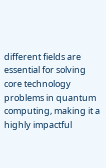different fields are essential for solving core technology problems in quantum computing, making it a highly impactful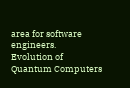area for software engineers.
Evolution of Quantum Computers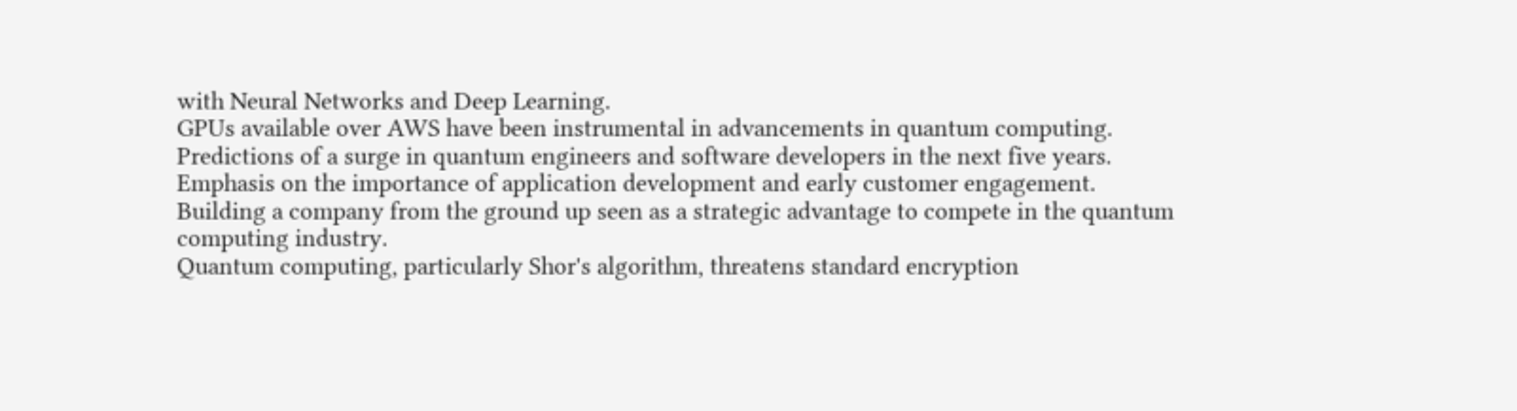with Neural Networks and Deep Learning.
GPUs available over AWS have been instrumental in advancements in quantum computing.
Predictions of a surge in quantum engineers and software developers in the next five years.
Emphasis on the importance of application development and early customer engagement.
Building a company from the ground up seen as a strategic advantage to compete in the quantum computing industry.
Quantum computing, particularly Shor's algorithm, threatens standard encryption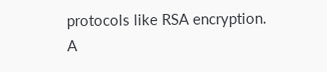protocols like RSA encryption.
A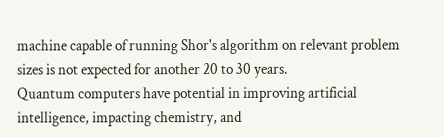machine capable of running Shor's algorithm on relevant problem sizes is not expected for another 20 to 30 years.
Quantum computers have potential in improving artificial intelligence, impacting chemistry, and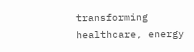transforming healthcare, energy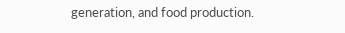generation, and food production.